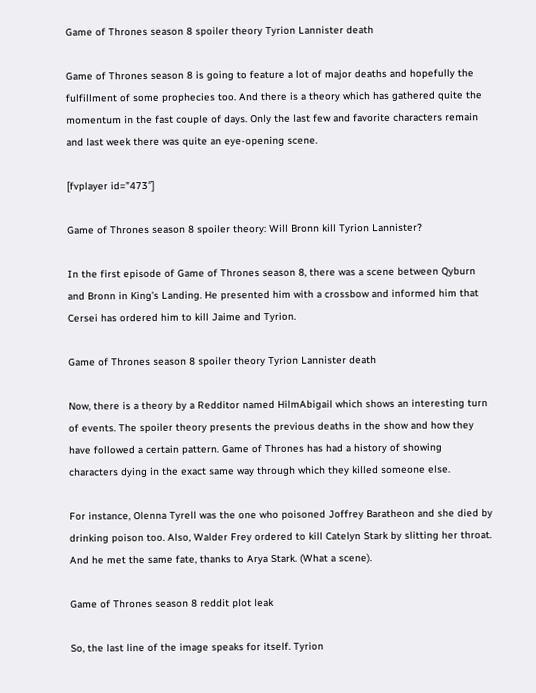Game of Thrones season 8 spoiler theory Tyrion Lannister death

Game of Thrones season 8 is going to feature a lot of major deaths and hopefully the fulfillment of some prophecies too. And there is a theory which has gathered quite the momentum in the fast couple of days. Only the last few and favorite characters remain and last week there was quite an eye-opening scene.

[fvplayer id=”473″]

Game of Thrones season 8 spoiler theory: Will Bronn kill Tyrion Lannister?

In the first episode of Game of Thrones season 8, there was a scene between Qyburn and Bronn in King’s Landing. He presented him with a crossbow and informed him that Cersei has ordered him to kill Jaime and Tyrion.

Game of Thrones season 8 spoiler theory Tyrion Lannister death

Now, there is a theory by a Redditor named HilmAbigail which shows an interesting turn of events. The spoiler theory presents the previous deaths in the show and how they have followed a certain pattern. Game of Thrones has had a history of showing characters dying in the exact same way through which they killed someone else.

For instance, Olenna Tyrell was the one who poisoned Joffrey Baratheon and she died by drinking poison too. Also, Walder Frey ordered to kill Catelyn Stark by slitting her throat. And he met the same fate, thanks to Arya Stark. (What a scene).

Game of Thrones season 8 reddit plot leak

So, the last line of the image speaks for itself. Tyrion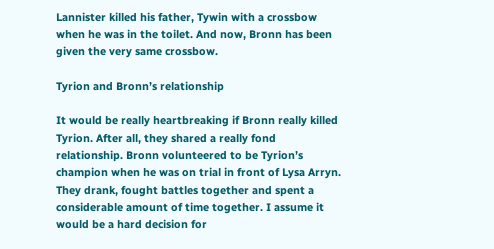Lannister killed his father, Tywin with a crossbow when he was in the toilet. And now, Bronn has been given the very same crossbow.

Tyrion and Bronn’s relationship

It would be really heartbreaking if Bronn really killed Tyrion. After all, they shared a really fond relationship. Bronn volunteered to be Tyrion’s champion when he was on trial in front of Lysa Arryn. They drank, fought battles together and spent a considerable amount of time together. I assume it would be a hard decision for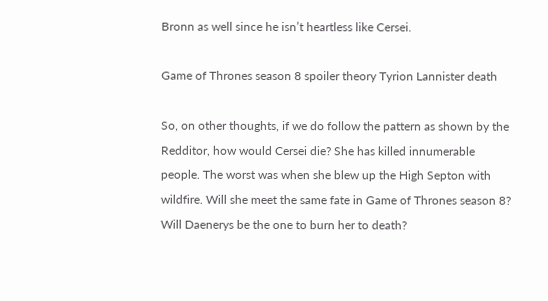Bronn as well since he isn’t heartless like Cersei.

Game of Thrones season 8 spoiler theory Tyrion Lannister death

So, on other thoughts, if we do follow the pattern as shown by the Redditor, how would Cersei die? She has killed innumerable people. The worst was when she blew up the High Septon with wildfire. Will she meet the same fate in Game of Thrones season 8? Will Daenerys be the one to burn her to death?